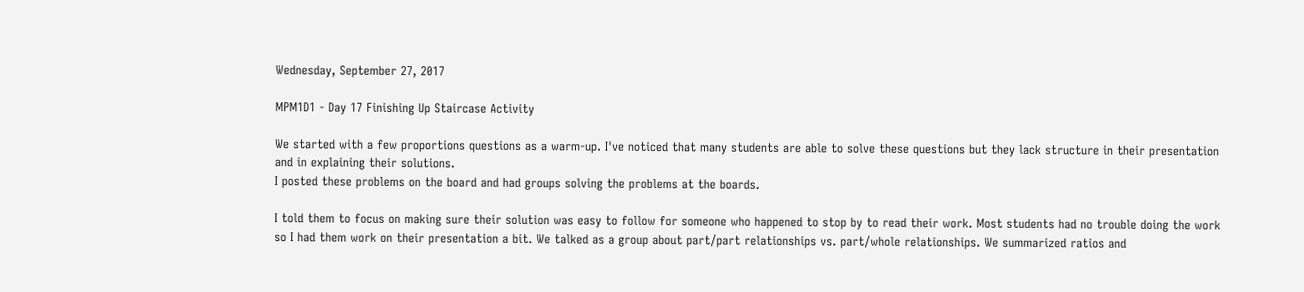Wednesday, September 27, 2017

MPM1D1 - Day 17 Finishing Up Staircase Activity

We started with a few proportions questions as a warm-up. I've noticed that many students are able to solve these questions but they lack structure in their presentation and in explaining their solutions.
I posted these problems on the board and had groups solving the problems at the boards.

I told them to focus on making sure their solution was easy to follow for someone who happened to stop by to read their work. Most students had no trouble doing the work so I had them work on their presentation a bit. We talked as a group about part/part relationships vs. part/whole relationships. We summarized ratios and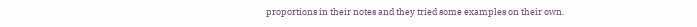proportions in their notes and they tried some examples on their own.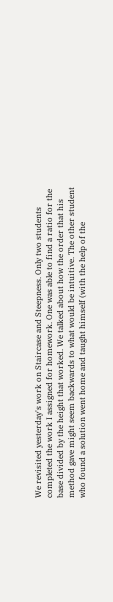We revisited yesterday's work on Staircase and Steepness. Only two students completed the work I assigned for homework. One was able to find a ratio for the base divided by the height that worked. We talked about how the order that his method gave might seem backwards to what would be intuitive. The other student who found a solution went home and taught himself (with the help of the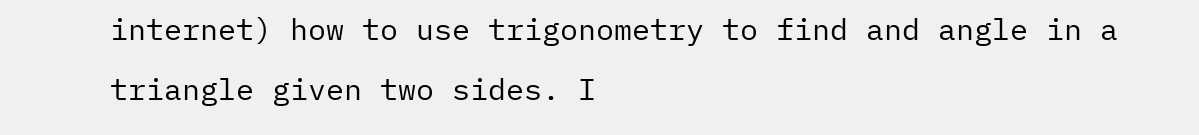internet) how to use trigonometry to find and angle in a triangle given two sides. I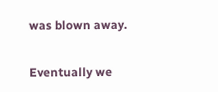was blown away.

Eventually we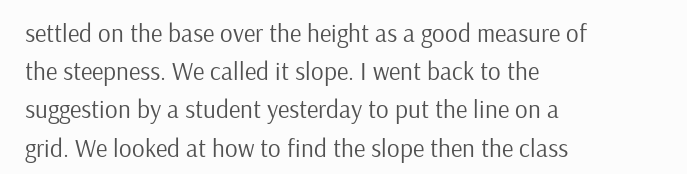settled on the base over the height as a good measure of the steepness. We called it slope. I went back to the suggestion by a student yesterday to put the line on a grid. We looked at how to find the slope then the class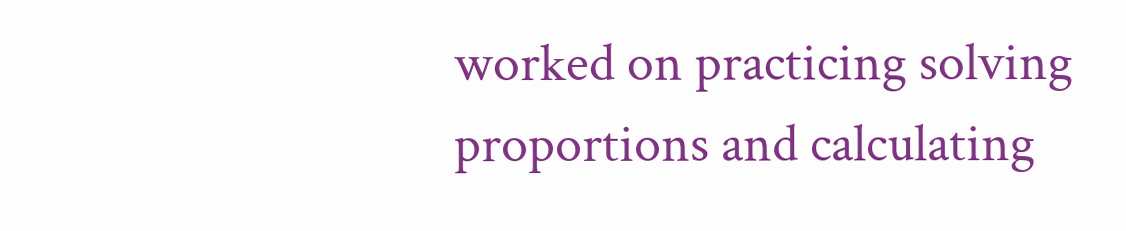worked on practicing solving proportions and calculating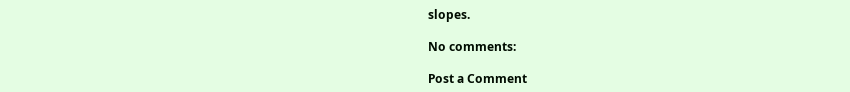slopes.

No comments:

Post a Comment